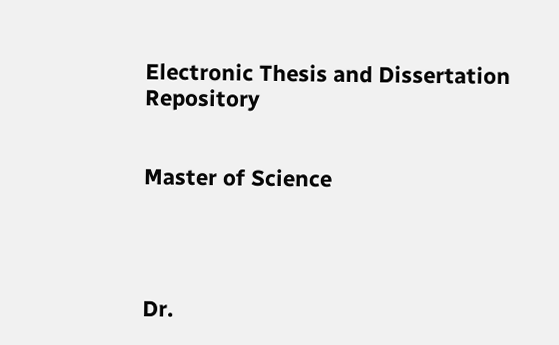Electronic Thesis and Dissertation Repository


Master of Science




Dr.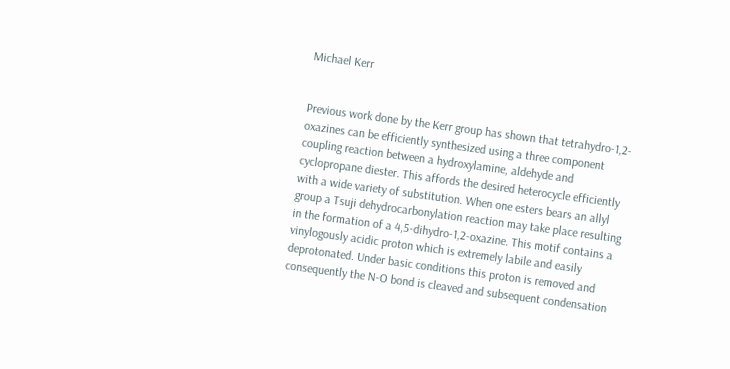Michael Kerr


Previous work done by the Kerr group has shown that tetrahydro-1,2-oxazines can be efficiently synthesized using a three component coupling reaction between a hydroxylamine, aldehyde and cyclopropane diester. This affords the desired heterocycle efficiently with a wide variety of substitution. When one esters bears an allyl group a Tsuji dehydrocarbonylation reaction may take place resulting in the formation of a 4,5-dihydro-1,2-oxazine. This motif contains a vinylogously acidic proton which is extremely labile and easily deprotonated. Under basic conditions this proton is removed and consequently the N-O bond is cleaved and subsequent condensation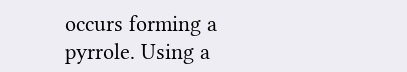occurs forming a pyrrole. Using a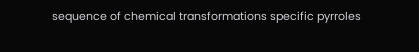sequence of chemical transformations specific pyrroles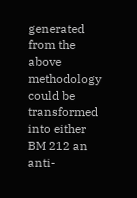generated from the above methodology could be transformed into either BM 212 an anti-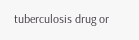tuberculosis drug or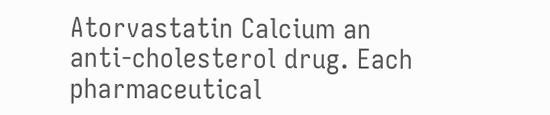Atorvastatin Calcium an anti-cholesterol drug. Each pharmaceutical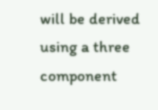will be derived using a three component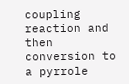coupling reaction and then conversion to a pyrrole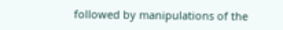followed by manipulations of the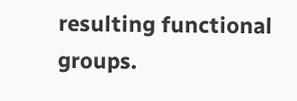resulting functional groups.